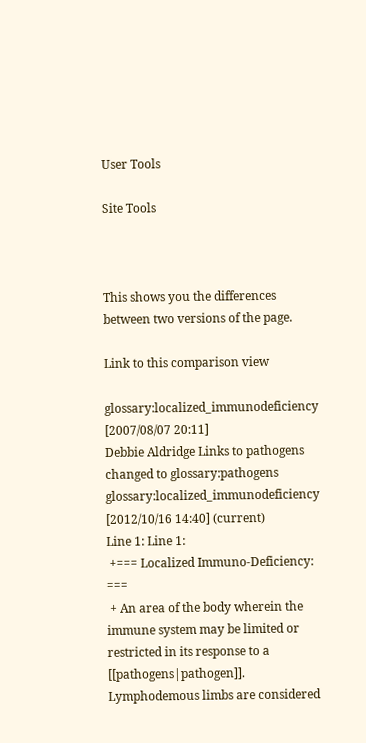User Tools

Site Tools



This shows you the differences between two versions of the page.

Link to this comparison view

glossary:localized_immunodeficiency [2007/08/07 20:11]
Debbie Aldridge Links to pathogens changed to glossary:pathogens
glossary:localized_immunodeficiency [2012/10/16 14:40] (current)
Line 1: Line 1:
 +=== Localized Immuno-Deficiency: ===
 + An area of the body wherein the immune system may be limited or restricted in its response to a [[pathogens|pathogen]]. Lymphodemous limbs are considered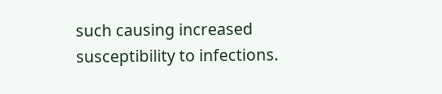such causing increased susceptibility to infections.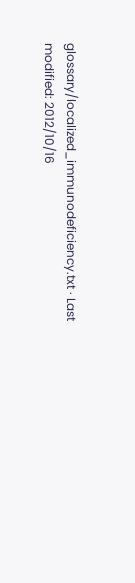glossary/localized_immunodeficiency.txt · Last modified: 2012/10/16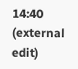14:40 (external edit)